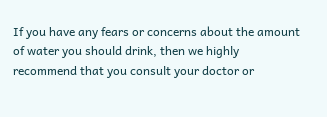If you have any fears or concerns about the amount of water you should drink, then we highly recommend that you consult your doctor or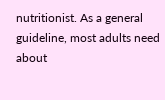nutritionist. As a general guideline, most adults need about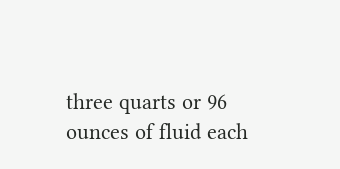three quarts or 96 ounces of fluid each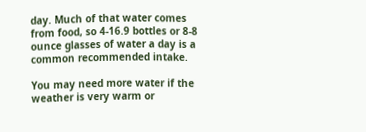day. Much of that water comes from food, so 4-16.9 bottles or 8-8 ounce glasses of water a day is a common recommended intake.

You may need more water if the weather is very warm or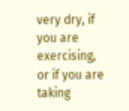very dry, if you are exercising, or if you are taking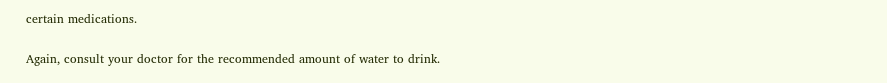certain medications.

Again, consult your doctor for the recommended amount of water to drink.